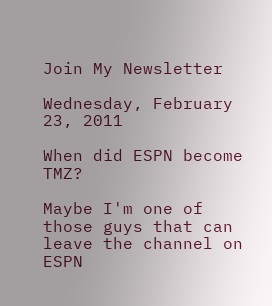Join My Newsletter

Wednesday, February 23, 2011

When did ESPN become TMZ?

Maybe I'm one of those guys that can leave the channel on ESPN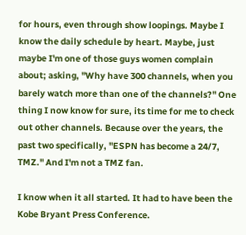for hours, even through show loopings. Maybe I know the daily schedule by heart. Maybe, just maybe I'm one of those guys women complain about; asking, "Why have 300 channels, when you barely watch more than one of the channels?" One thing I now know for sure, its time for me to check out other channels. Because over the years, the past two specifically, "ESPN has become a 24/7, TMZ." And I'm not a TMZ fan.

I know when it all started. It had to have been the Kobe Bryant Press Conference.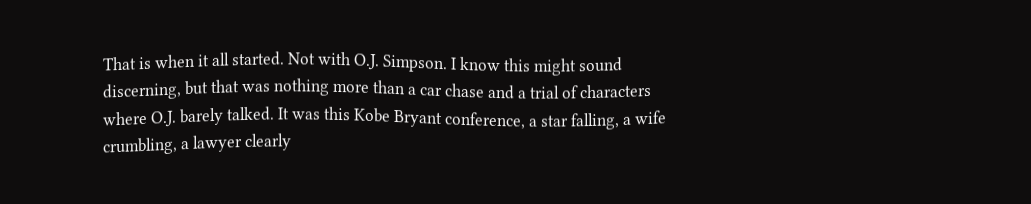That is when it all started. Not with O.J. Simpson. I know this might sound discerning, but that was nothing more than a car chase and a trial of characters where O.J. barely talked. It was this Kobe Bryant conference, a star falling, a wife crumbling, a lawyer clearly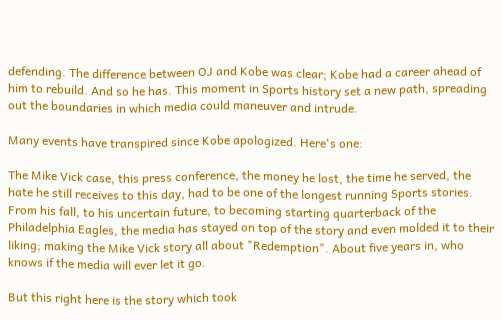defending. The difference between OJ and Kobe was clear; Kobe had a career ahead of him to rebuild. And so he has. This moment in Sports history set a new path, spreading out the boundaries in which media could maneuver and intrude.

Many events have transpired since Kobe apologized. Here's one:

The Mike Vick case, this press conference, the money he lost, the time he served, the hate he still receives to this day, had to be one of the longest running Sports stories. From his fall, to his uncertain future, to becoming starting quarterback of the Philadelphia Eagles, the media has stayed on top of the story and even molded it to their liking; making the Mike Vick story all about "Redemption". About five years in, who knows if the media will ever let it go.

But this right here is the story which took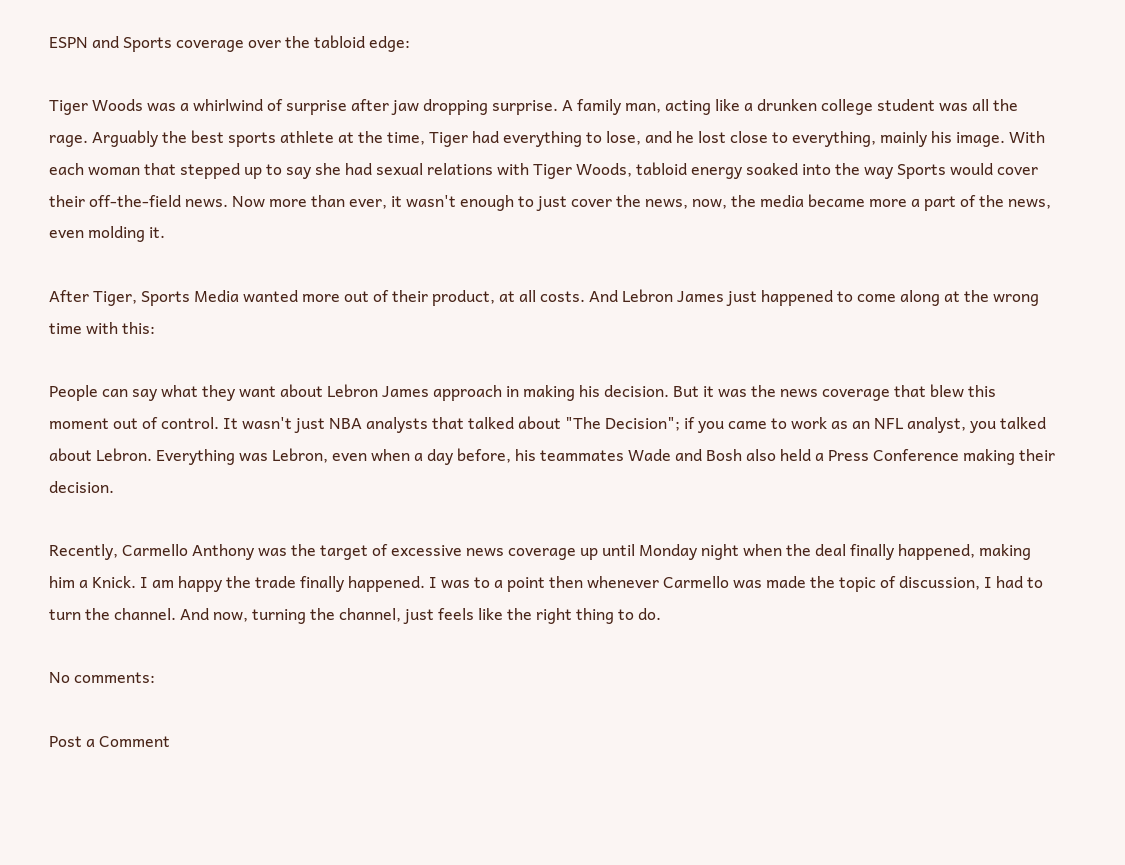ESPN and Sports coverage over the tabloid edge:

Tiger Woods was a whirlwind of surprise after jaw dropping surprise. A family man, acting like a drunken college student was all the rage. Arguably the best sports athlete at the time, Tiger had everything to lose, and he lost close to everything, mainly his image. With each woman that stepped up to say she had sexual relations with Tiger Woods, tabloid energy soaked into the way Sports would cover their off-the-field news. Now more than ever, it wasn't enough to just cover the news, now, the media became more a part of the news, even molding it.

After Tiger, Sports Media wanted more out of their product, at all costs. And Lebron James just happened to come along at the wrong time with this:

People can say what they want about Lebron James approach in making his decision. But it was the news coverage that blew this moment out of control. It wasn't just NBA analysts that talked about "The Decision"; if you came to work as an NFL analyst, you talked about Lebron. Everything was Lebron, even when a day before, his teammates Wade and Bosh also held a Press Conference making their decision.

Recently, Carmello Anthony was the target of excessive news coverage up until Monday night when the deal finally happened, making him a Knick. I am happy the trade finally happened. I was to a point then whenever Carmello was made the topic of discussion, I had to turn the channel. And now, turning the channel, just feels like the right thing to do.

No comments:

Post a Comment